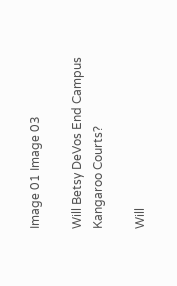Image 01 Image 03

Will Betsy DeVos End Campus Kangaroo Courts?

Will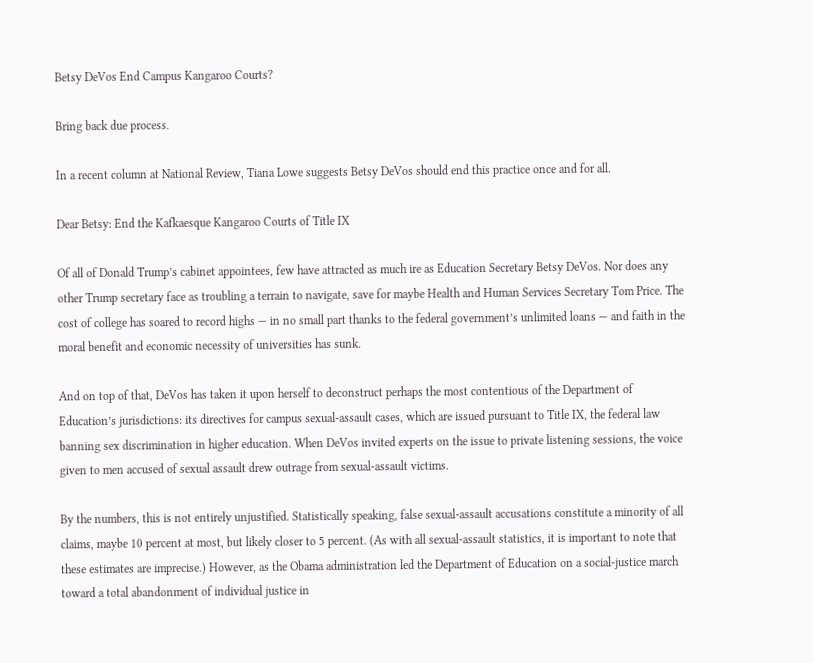Betsy DeVos End Campus Kangaroo Courts?

Bring back due process.

In a recent column at National Review, Tiana Lowe suggests Betsy DeVos should end this practice once and for all.

Dear Betsy: End the Kafkaesque Kangaroo Courts of Title IX

Of all of Donald Trump’s cabinet appointees, few have attracted as much ire as Education Secretary Betsy DeVos. Nor does any other Trump secretary face as troubling a terrain to navigate, save for maybe Health and Human Services Secretary Tom Price. The cost of college has soared to record highs — in no small part thanks to the federal government’s unlimited loans — and faith in the moral benefit and economic necessity of universities has sunk.

And on top of that, DeVos has taken it upon herself to deconstruct perhaps the most contentious of the Department of Education’s jurisdictions: its directives for campus sexual-assault cases, which are issued pursuant to Title IX, the federal law banning sex discrimination in higher education. When DeVos invited experts on the issue to private listening sessions, the voice given to men accused of sexual assault drew outrage from sexual-assault victims.

By the numbers, this is not entirely unjustified. Statistically speaking, false sexual-assault accusations constitute a minority of all claims, maybe 10 percent at most, but likely closer to 5 percent. (As with all sexual-assault statistics, it is important to note that these estimates are imprecise.) However, as the Obama administration led the Department of Education on a social-justice march toward a total abandonment of individual justice in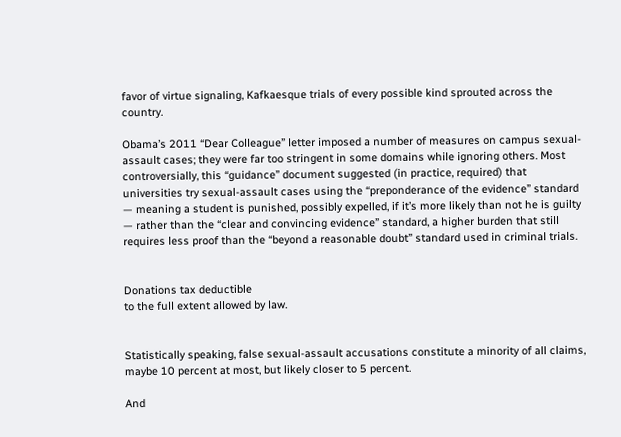favor of virtue signaling, Kafkaesque trials of every possible kind sprouted across the country.

Obama’s 2011 “Dear Colleague” letter imposed a number of measures on campus sexual-assault cases; they were far too stringent in some domains while ignoring others. Most controversially, this “guidance” document suggested (in practice, required) that universities try sexual-assault cases using the “preponderance of the evidence” standard — meaning a student is punished, possibly expelled, if it’s more likely than not he is guilty — rather than the “clear and convincing evidence” standard, a higher burden that still requires less proof than the “beyond a reasonable doubt” standard used in criminal trials.


Donations tax deductible
to the full extent allowed by law.


Statistically speaking, false sexual-assault accusations constitute a minority of all claims, maybe 10 percent at most, but likely closer to 5 percent.

And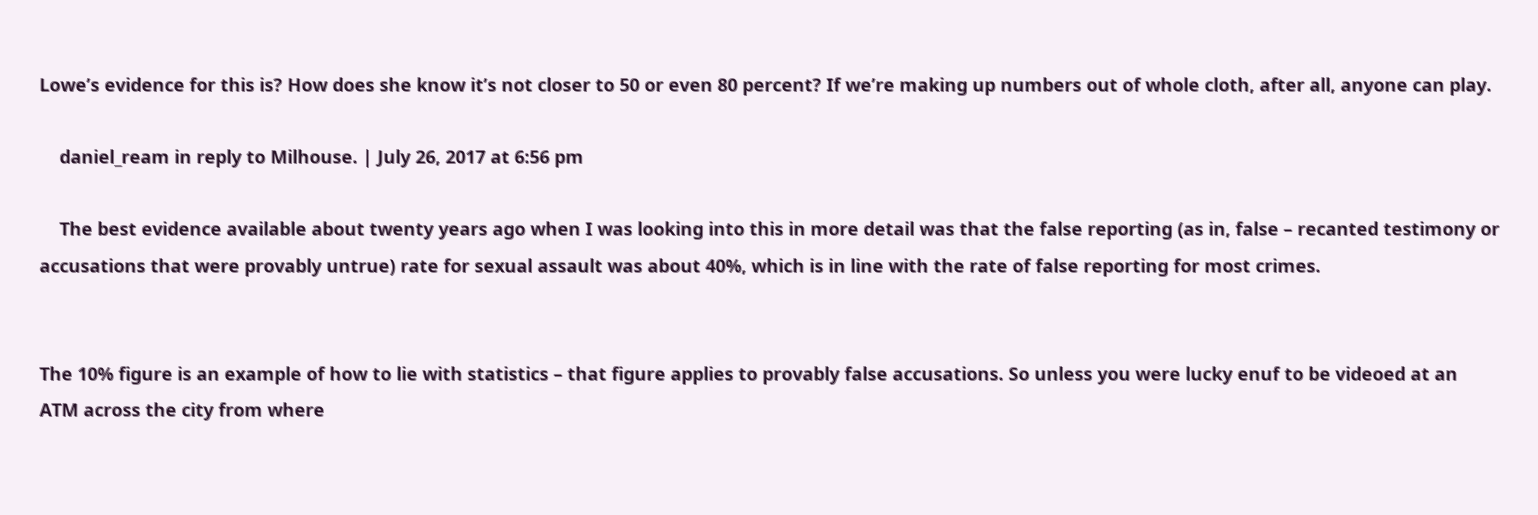Lowe’s evidence for this is? How does she know it’s not closer to 50 or even 80 percent? If we’re making up numbers out of whole cloth, after all, anyone can play.

    daniel_ream in reply to Milhouse. | July 26, 2017 at 6:56 pm

    The best evidence available about twenty years ago when I was looking into this in more detail was that the false reporting (as in, false – recanted testimony or accusations that were provably untrue) rate for sexual assault was about 40%, which is in line with the rate of false reporting for most crimes.


The 10% figure is an example of how to lie with statistics – that figure applies to provably false accusations. So unless you were lucky enuf to be videoed at an ATM across the city from where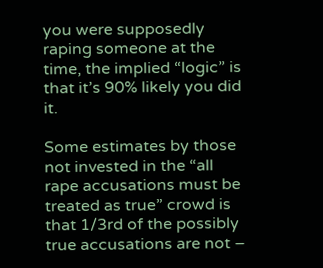you were supposedly raping someone at the time, the implied “logic” is that it’s 90% likely you did it.

Some estimates by those not invested in the “all rape accusations must be treated as true” crowd is that 1/3rd of the possibly true accusations are not –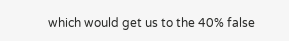which would get us to the 40% false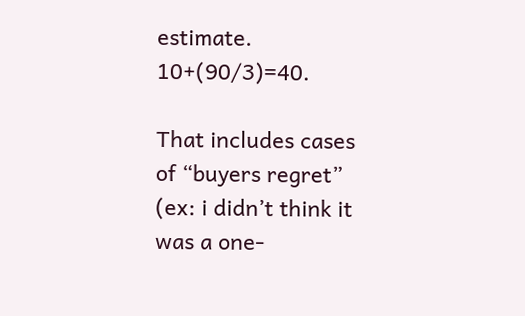estimate. 10+(90/3)=40.

That includes cases of “buyers regret” (ex: i didn’t think it was a one-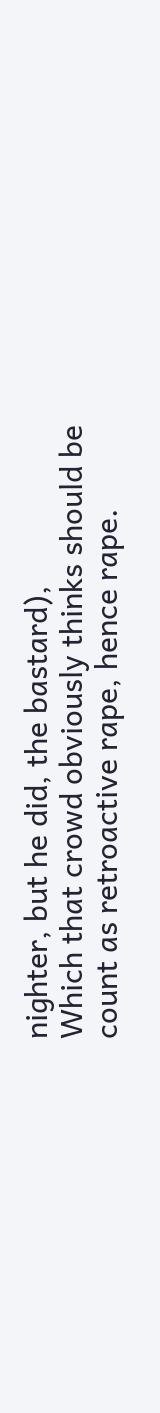nighter, but he did, the bastard),
Which that crowd obviously thinks should be count as retroactive rape, hence rape.